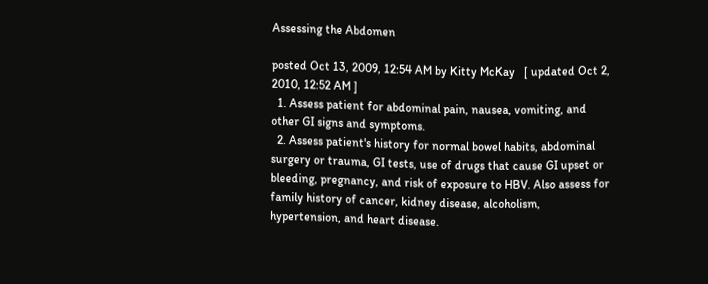Assessing the Abdomen

posted Oct 13, 2009, 12:54 AM by Kitty McKay   [ updated Oct 2, 2010, 12:52 AM ]
  1. Assess patient for abdominal pain, nausea, vomiting, and other GI signs and symptoms.
  2. Assess patient's history for normal bowel habits, abdominal surgery or trauma, GI tests, use of drugs that cause GI upset or bleeding, pregnancy, and risk of exposure to HBV. Also assess for family history of cancer, kidney disease, alcoholism, hypertension, and heart disease.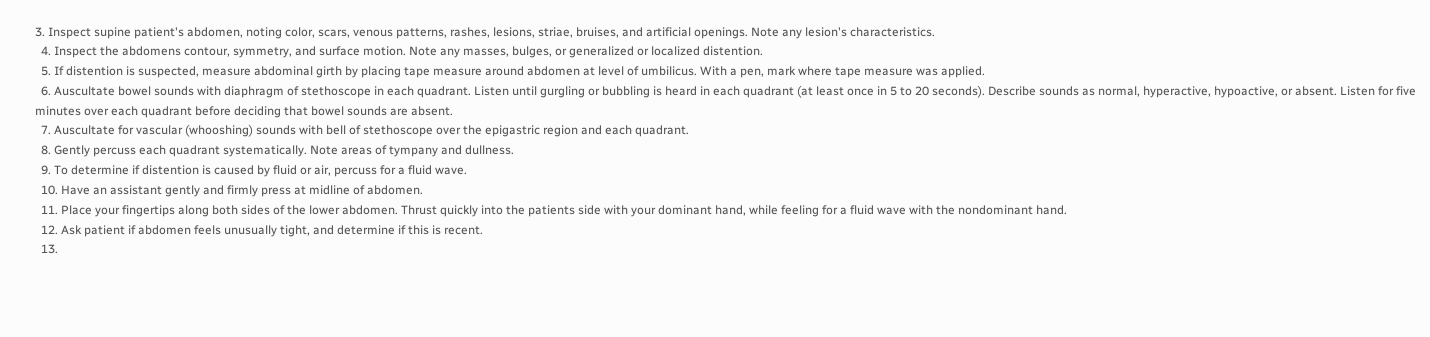3. Inspect supine patient's abdomen, noting color, scars, venous patterns, rashes, lesions, striae, bruises, and artificial openings. Note any lesion's characteristics.
  4. Inspect the abdomens contour, symmetry, and surface motion. Note any masses, bulges, or generalized or localized distention.
  5. If distention is suspected, measure abdominal girth by placing tape measure around abdomen at level of umbilicus. With a pen, mark where tape measure was applied.
  6. Auscultate bowel sounds with diaphragm of stethoscope in each quadrant. Listen until gurgling or bubbling is heard in each quadrant (at least once in 5 to 20 seconds). Describe sounds as normal, hyperactive, hypoactive, or absent. Listen for five minutes over each quadrant before deciding that bowel sounds are absent.
  7. Auscultate for vascular (whooshing) sounds with bell of stethoscope over the epigastric region and each quadrant.
  8. Gently percuss each quadrant systematically. Note areas of tympany and dullness.
  9. To determine if distention is caused by fluid or air, percuss for a fluid wave.
  10. Have an assistant gently and firmly press at midline of abdomen.
  11. Place your fingertips along both sides of the lower abdomen. Thrust quickly into the patients side with your dominant hand, while feeling for a fluid wave with the nondominant hand.
  12. Ask patient if abdomen feels unusually tight, and determine if this is recent.
  13.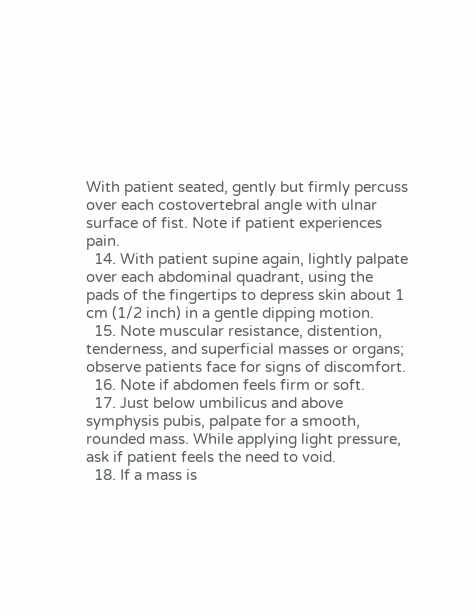With patient seated, gently but firmly percuss over each costovertebral angle with ulnar surface of fist. Note if patient experiences pain.
  14. With patient supine again, lightly palpate over each abdominal quadrant, using the pads of the fingertips to depress skin about 1 cm (1/2 inch) in a gentle dipping motion.
  15. Note muscular resistance, distention, tenderness, and superficial masses or organs; observe patients face for signs of discomfort.
  16. Note if abdomen feels firm or soft.
  17. Just below umbilicus and above symphysis pubis, palpate for a smooth, rounded mass. While applying light pressure, ask if patient feels the need to void.
  18. If a mass is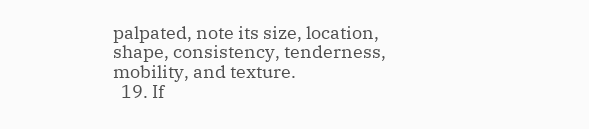palpated, note its size, location, shape, consistency, tenderness, mobility, and texture.
  19. If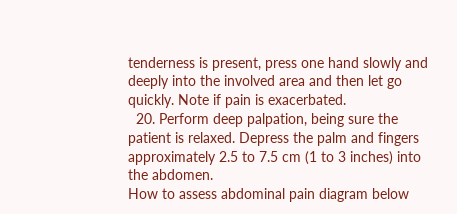tenderness is present, press one hand slowly and deeply into the involved area and then let go quickly. Note if pain is exacerbated.
  20. Perform deep palpation, being sure the patient is relaxed. Depress the palm and fingers approximately 2.5 to 7.5 cm (1 to 3 inches) into the abdomen.
How to assess abdominal pain diagram below